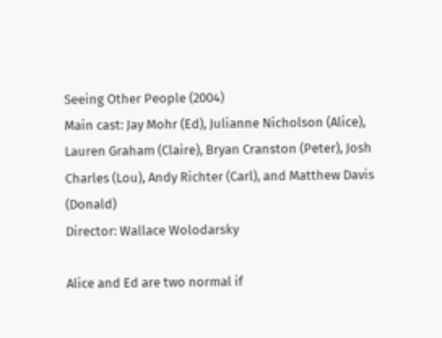Seeing Other People (2004)
Main cast: Jay Mohr (Ed), Julianne Nicholson (Alice), Lauren Graham (Claire), Bryan Cranston (Peter), Josh Charles (Lou), Andy Richter (Carl), and Matthew Davis (Donald)
Director: Wallace Wolodarsky

Alice and Ed are two normal if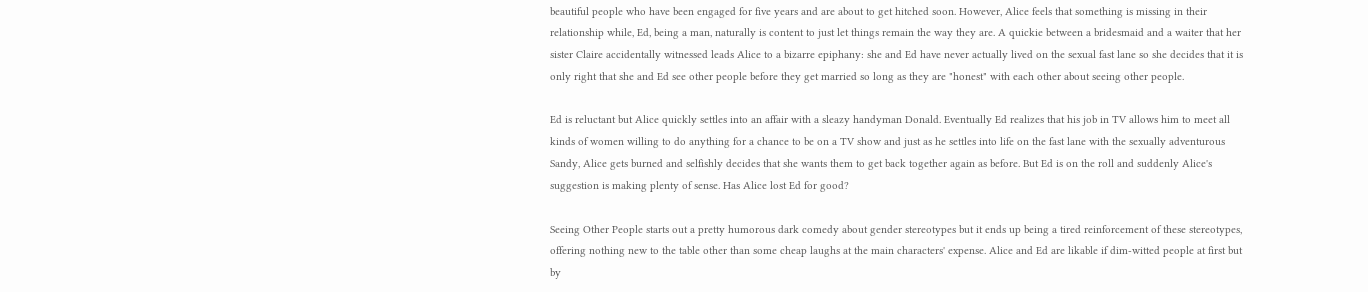beautiful people who have been engaged for five years and are about to get hitched soon. However, Alice feels that something is missing in their relationship while, Ed, being a man, naturally is content to just let things remain the way they are. A quickie between a bridesmaid and a waiter that her sister Claire accidentally witnessed leads Alice to a bizarre epiphany: she and Ed have never actually lived on the sexual fast lane so she decides that it is only right that she and Ed see other people before they get married so long as they are "honest" with each other about seeing other people.

Ed is reluctant but Alice quickly settles into an affair with a sleazy handyman Donald. Eventually Ed realizes that his job in TV allows him to meet all kinds of women willing to do anything for a chance to be on a TV show and just as he settles into life on the fast lane with the sexually adventurous Sandy, Alice gets burned and selfishly decides that she wants them to get back together again as before. But Ed is on the roll and suddenly Alice's suggestion is making plenty of sense. Has Alice lost Ed for good?

Seeing Other People starts out a pretty humorous dark comedy about gender stereotypes but it ends up being a tired reinforcement of these stereotypes, offering nothing new to the table other than some cheap laughs at the main characters' expense. Alice and Ed are likable if dim-witted people at first but by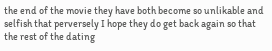the end of the movie they have both become so unlikable and selfish that perversely I hope they do get back again so that the rest of the dating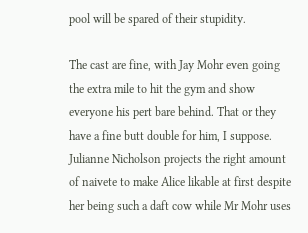pool will be spared of their stupidity.

The cast are fine, with Jay Mohr even going the extra mile to hit the gym and show everyone his pert bare behind. That or they have a fine butt double for him, I suppose. Julianne Nicholson projects the right amount of naivete to make Alice likable at first despite her being such a daft cow while Mr Mohr uses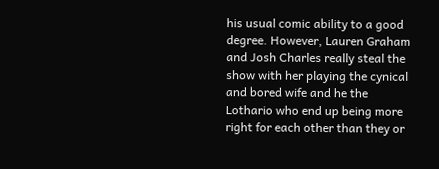his usual comic ability to a good degree. However, Lauren Graham and Josh Charles really steal the show with her playing the cynical and bored wife and he the Lothario who end up being more right for each other than they or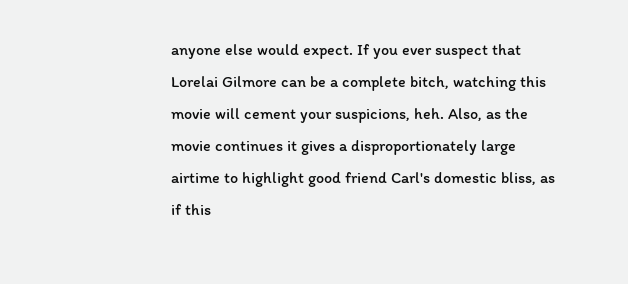anyone else would expect. If you ever suspect that Lorelai Gilmore can be a complete bitch, watching this movie will cement your suspicions, heh. Also, as the movie continues it gives a disproportionately large airtime to highlight good friend Carl's domestic bliss, as if this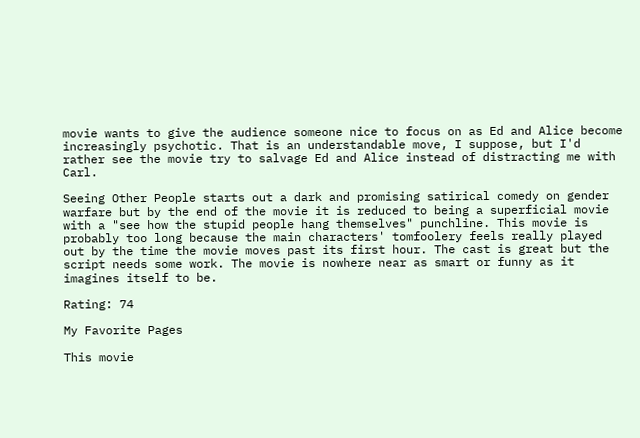movie wants to give the audience someone nice to focus on as Ed and Alice become increasingly psychotic. That is an understandable move, I suppose, but I'd rather see the movie try to salvage Ed and Alice instead of distracting me with Carl.

Seeing Other People starts out a dark and promising satirical comedy on gender warfare but by the end of the movie it is reduced to being a superficial movie with a "see how the stupid people hang themselves" punchline. This movie is probably too long because the main characters' tomfoolery feels really played out by the time the movie moves past its first hour. The cast is great but the script needs some work. The movie is nowhere near as smart or funny as it imagines itself to be.

Rating: 74

My Favorite Pages

This movie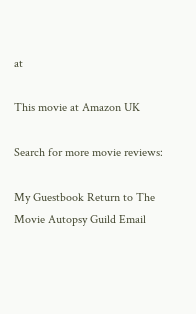at

This movie at Amazon UK

Search for more movie reviews:

My Guestbook Return to The Movie Autopsy Guild Email